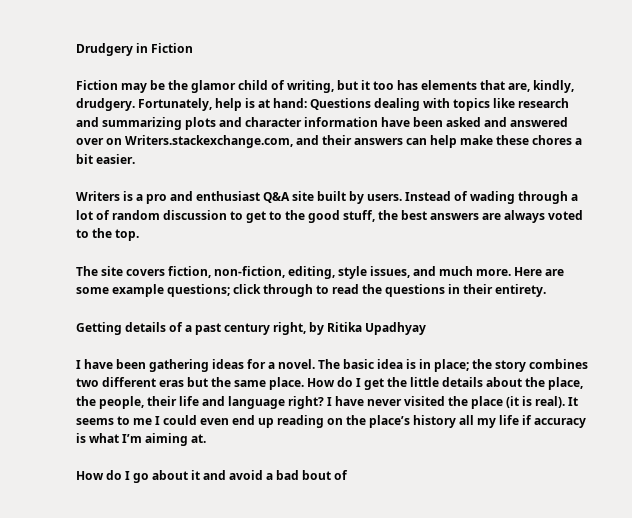Drudgery in Fiction

Fiction may be the glamor child of writing, but it too has elements that are, kindly, drudgery. Fortunately, help is at hand: Questions dealing with topics like research and summarizing plots and character information have been asked and answered over on Writers.stackexchange.com, and their answers can help make these chores a bit easier.

Writers is a pro and enthusiast Q&A site built by users. Instead of wading through a lot of random discussion to get to the good stuff, the best answers are always voted to the top.

The site covers fiction, non-fiction, editing, style issues, and much more. Here are some example questions; click through to read the questions in their entirety.

Getting details of a past century right, by Ritika Upadhyay

I have been gathering ideas for a novel. The basic idea is in place; the story combines two different eras but the same place. How do I get the little details about the place, the people, their life and language right? I have never visited the place (it is real). It seems to me I could even end up reading on the place’s history all my life if accuracy is what I’m aiming at.

How do I go about it and avoid a bad bout of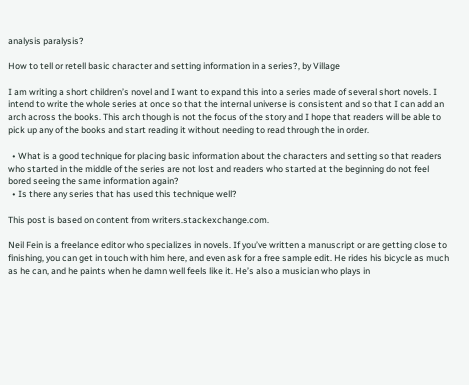analysis paralysis?

How to tell or retell basic character and setting information in a series?, by Village

I am writing a short children’s novel and I want to expand this into a series made of several short novels. I intend to write the whole series at once so that the internal universe is consistent and so that I can add an arch across the books. This arch though is not the focus of the story and I hope that readers will be able to pick up any of the books and start reading it without needing to read through the in order.

  • What is a good technique for placing basic information about the characters and setting so that readers who started in the middle of the series are not lost and readers who started at the beginning do not feel bored seeing the same information again?
  • Is there any series that has used this technique well?

This post is based on content from writers.stackexchange.com.

Neil Fein is a freelance editor who specializes in novels. If you’ve written a manuscript or are getting close to finishing, you can get in touch with him here, and even ask for a free sample edit. He rides his bicycle as much as he can, and he paints when he damn well feels like it. He’s also a musician who plays in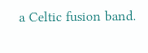a Celtic fusion band.